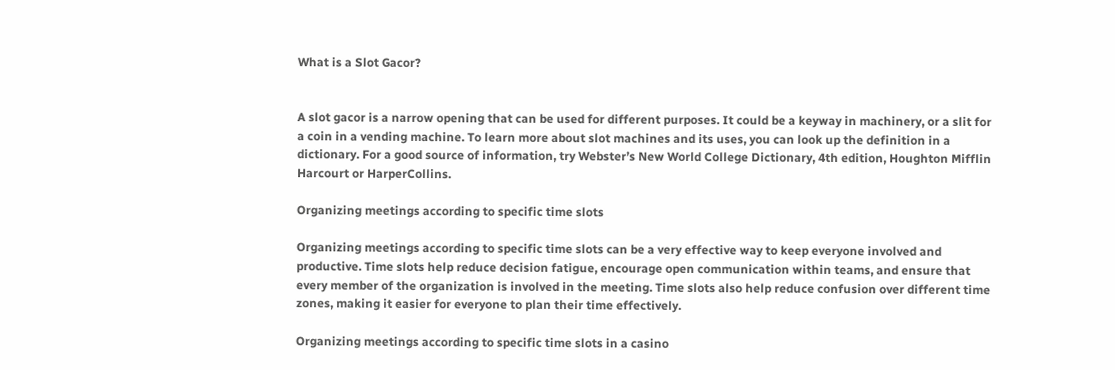What is a Slot Gacor?


A slot gacor is a narrow opening that can be used for different purposes. It could be a keyway in machinery, or a slit for a coin in a vending machine. To learn more about slot machines and its uses, you can look up the definition in a dictionary. For a good source of information, try Webster’s New World College Dictionary, 4th edition, Houghton Mifflin Harcourt or HarperCollins.

Organizing meetings according to specific time slots

Organizing meetings according to specific time slots can be a very effective way to keep everyone involved and productive. Time slots help reduce decision fatigue, encourage open communication within teams, and ensure that every member of the organization is involved in the meeting. Time slots also help reduce confusion over different time zones, making it easier for everyone to plan their time effectively.

Organizing meetings according to specific time slots in a casino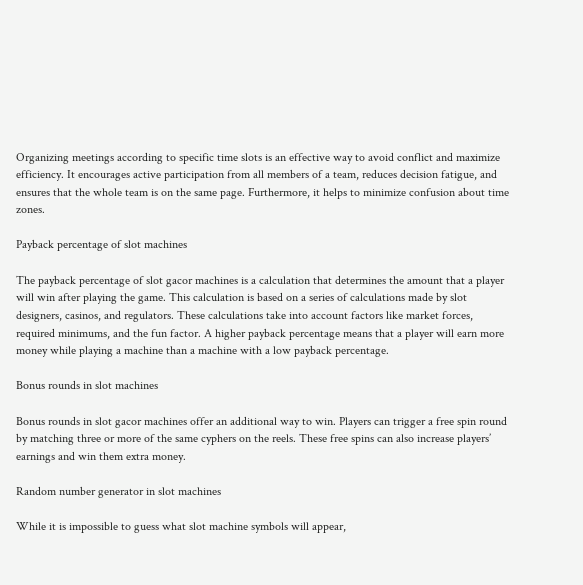Organizing meetings according to specific time slots is an effective way to avoid conflict and maximize efficiency. It encourages active participation from all members of a team, reduces decision fatigue, and ensures that the whole team is on the same page. Furthermore, it helps to minimize confusion about time zones.

Payback percentage of slot machines

The payback percentage of slot gacor machines is a calculation that determines the amount that a player will win after playing the game. This calculation is based on a series of calculations made by slot designers, casinos, and regulators. These calculations take into account factors like market forces, required minimums, and the fun factor. A higher payback percentage means that a player will earn more money while playing a machine than a machine with a low payback percentage.

Bonus rounds in slot machines

Bonus rounds in slot gacor machines offer an additional way to win. Players can trigger a free spin round by matching three or more of the same cyphers on the reels. These free spins can also increase players’ earnings and win them extra money.

Random number generator in slot machines

While it is impossible to guess what slot machine symbols will appear,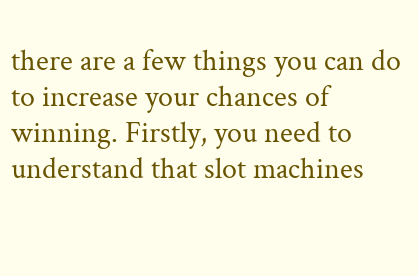there are a few things you can do to increase your chances of winning. Firstly, you need to understand that slot machines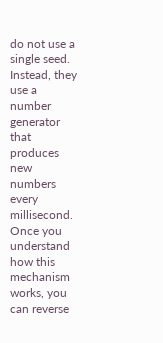do not use a single seed. Instead, they use a number generator that produces new numbers every millisecond. Once you understand how this mechanism works, you can reverse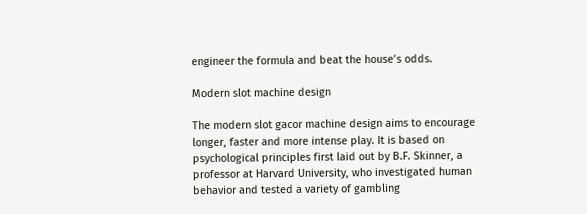engineer the formula and beat the house’s odds.

Modern slot machine design

The modern slot gacor machine design aims to encourage longer, faster and more intense play. It is based on psychological principles first laid out by B.F. Skinner, a professor at Harvard University, who investigated human behavior and tested a variety of gambling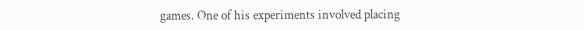games. One of his experiments involved placing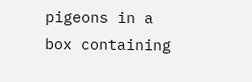pigeons in a box containing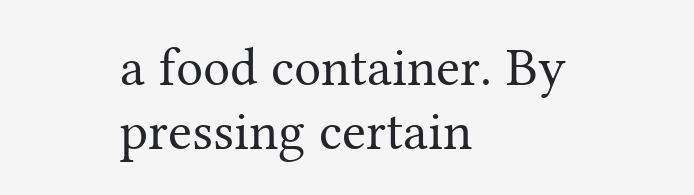a food container. By pressing certain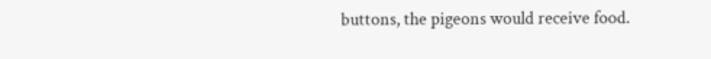buttons, the pigeons would receive food.